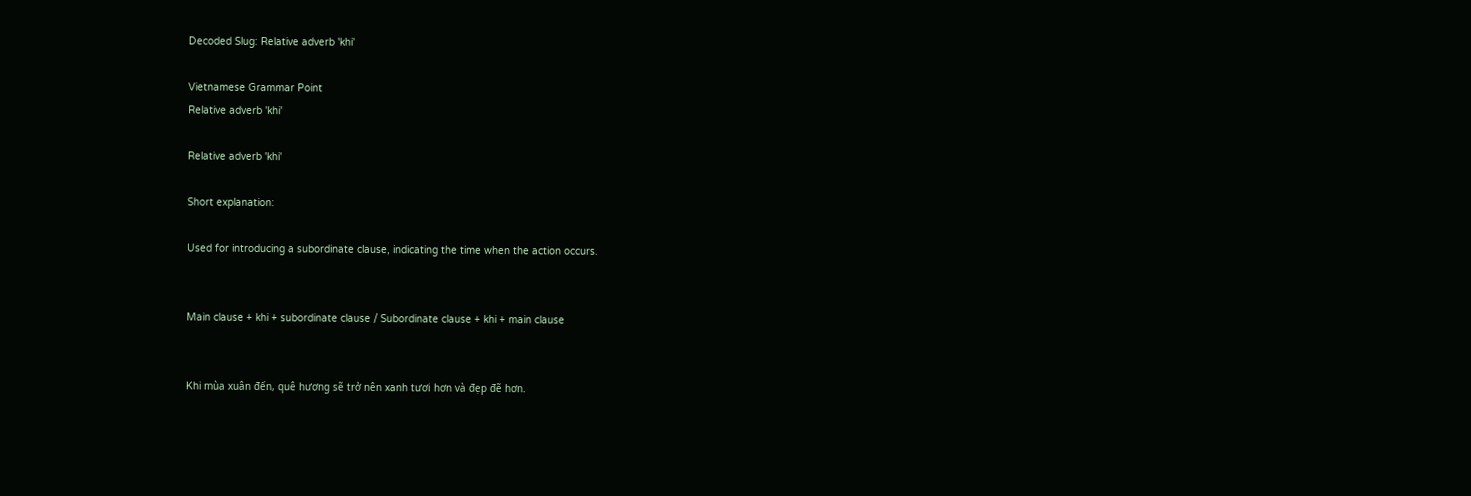Decoded Slug: Relative adverb 'khi'

Vietnamese Grammar Point
Relative adverb 'khi'

Relative adverb 'khi'

Short explanation:

Used for introducing a subordinate clause, indicating the time when the action occurs.


Main clause + khi + subordinate clause / Subordinate clause + khi + main clause


Khi mùa xuân đến, quê hương sẽ trở nên xanh tươi hơn và đẹp đẽ hơn.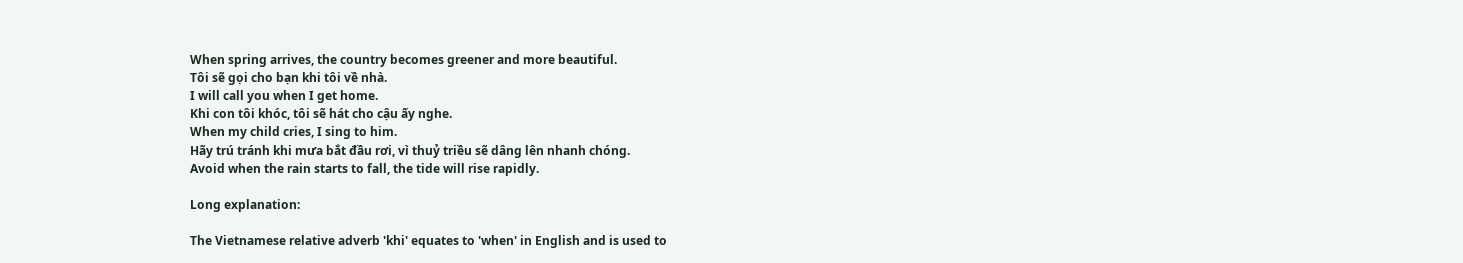When spring arrives, the country becomes greener and more beautiful.
Tôi sẽ gọi cho bạn khi tôi về nhà.
I will call you when I get home.
Khi con tôi khóc, tôi sẽ hát cho cậu ấy nghe.
When my child cries, I sing to him.
Hãy trú tránh khi mưa bắt đầu rơi, vì thuỷ triều sẽ dâng lên nhanh chóng.
Avoid when the rain starts to fall, the tide will rise rapidly.

Long explanation:

The Vietnamese relative adverb 'khi' equates to 'when' in English and is used to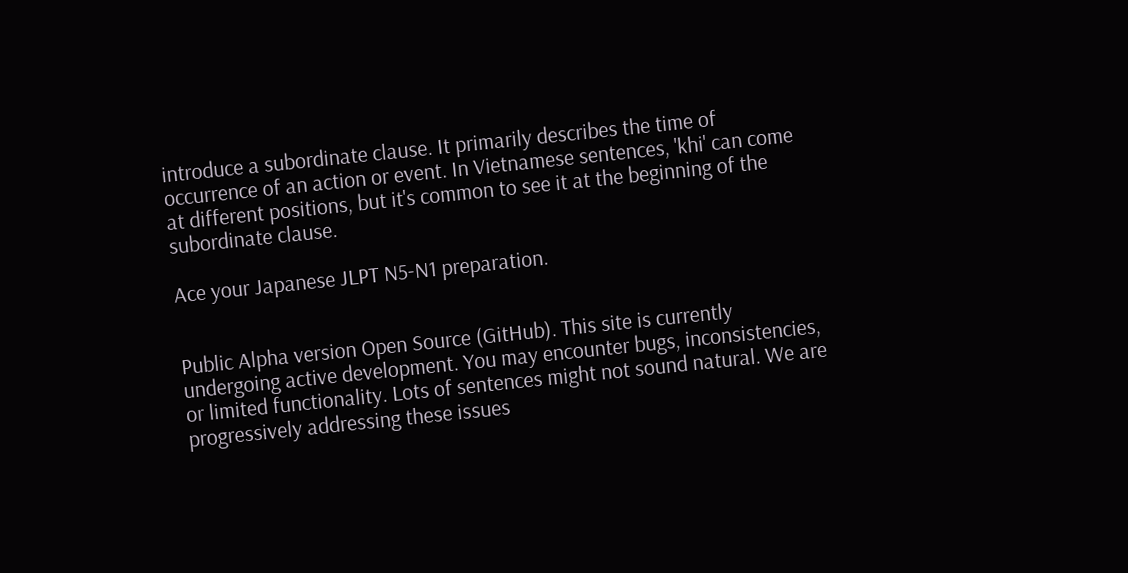introduce a subordinate clause. It primarily describes the time of occurrence of an action or event. In Vietnamese sentences, 'khi' can come at different positions, but it's common to see it at the beginning of the subordinate clause.

Ace your Japanese JLPT N5-N1 preparation.


Public Alpha version Open Source (GitHub). This site is currently undergoing active development. You may encounter bugs, inconsistencies, or limited functionality. Lots of sentences might not sound natural. We are progressively addressing these issues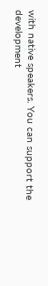with native speakers. You can support the development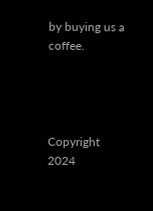by buying us a coffee.




Copyright 2024